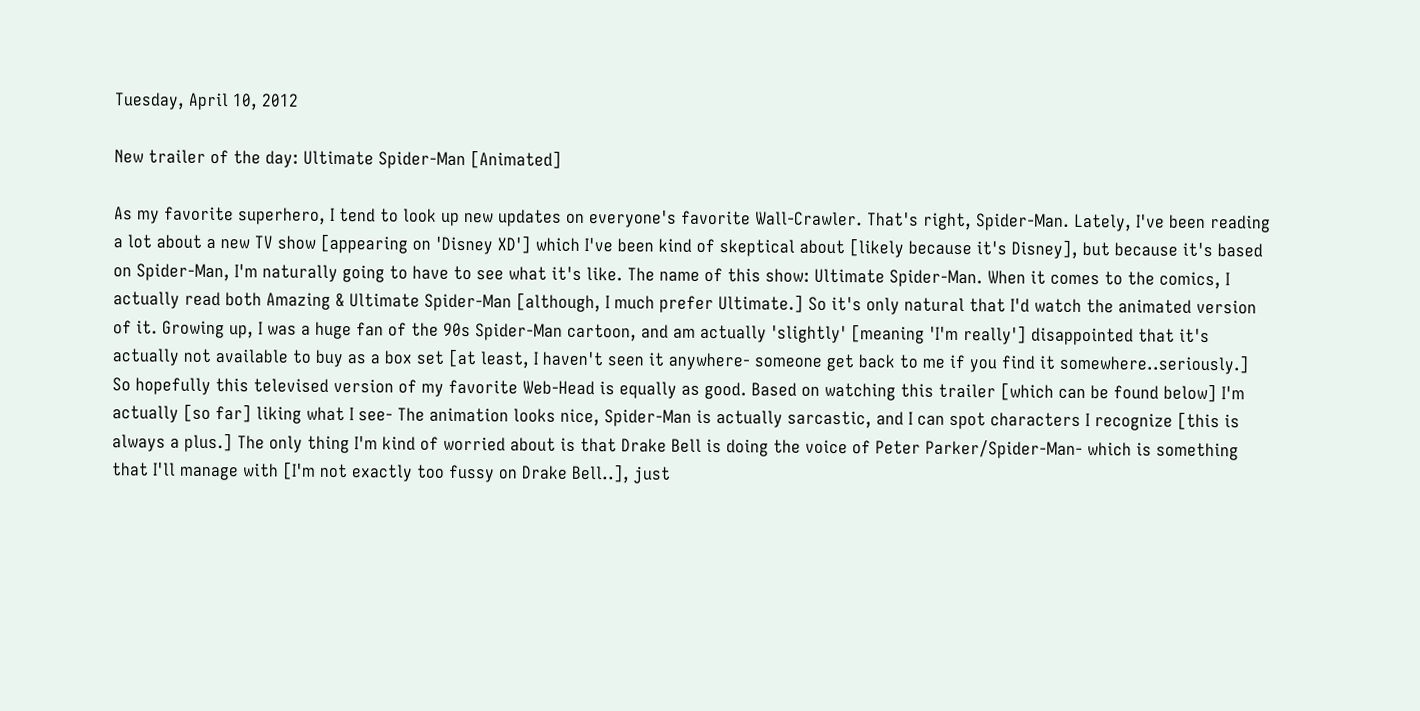Tuesday, April 10, 2012

New trailer of the day: Ultimate Spider-Man [Animated]

As my favorite superhero, I tend to look up new updates on everyone's favorite Wall-Crawler. That's right, Spider-Man. Lately, I've been reading a lot about a new TV show [appearing on 'Disney XD'] which I've been kind of skeptical about [likely because it's Disney], but because it's based on Spider-Man, I'm naturally going to have to see what it's like. The name of this show: Ultimate Spider-Man. When it comes to the comics, I actually read both Amazing & Ultimate Spider-Man [although, I much prefer Ultimate.] So it's only natural that I'd watch the animated version of it. Growing up, I was a huge fan of the 90s Spider-Man cartoon, and am actually 'slightly' [meaning 'I'm really'] disappointed that it's actually not available to buy as a box set [at least, I haven't seen it anywhere- someone get back to me if you find it somewhere..seriously.] So hopefully this televised version of my favorite Web-Head is equally as good. Based on watching this trailer [which can be found below] I'm actually [so far] liking what I see- The animation looks nice, Spider-Man is actually sarcastic, and I can spot characters I recognize [this is always a plus.] The only thing I'm kind of worried about is that Drake Bell is doing the voice of Peter Parker/Spider-Man- which is something that I'll manage with [I'm not exactly too fussy on Drake Bell..], just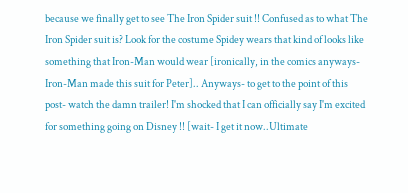because we finally get to see The Iron Spider suit !! Confused as to what The Iron Spider suit is? Look for the costume Spidey wears that kind of looks like something that Iron-Man would wear [ironically, in the comics anyways- Iron-Man made this suit for Peter].. Anyways- to get to the point of this post- watch the damn trailer! I'm shocked that I can officially say I'm excited for something going on Disney !! [wait- I get it now..Ultimate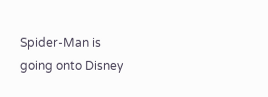Spider-Man is going onto Disney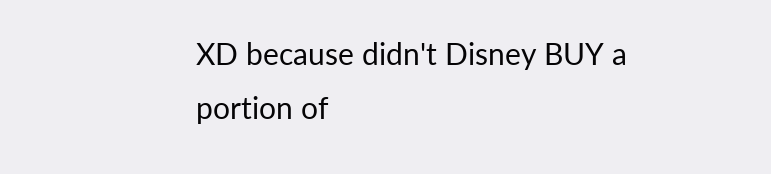XD because didn't Disney BUY a portion of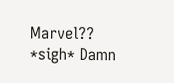Marvel?? *sigh* Damn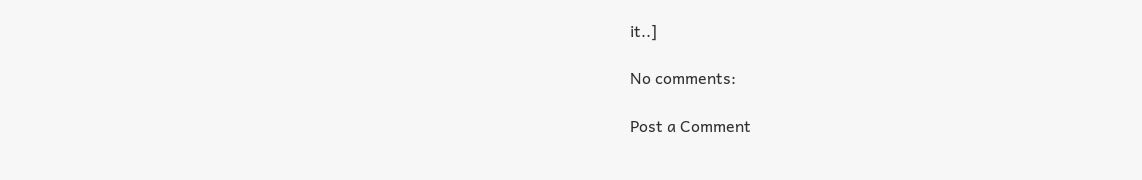it..]

No comments:

Post a Comment